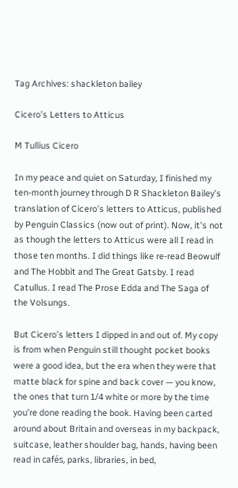Tag Archives: shackleton bailey

Cicero’s Letters to Atticus

M Tullius Cicero

In my peace and quiet on Saturday, I finished my ten-month journey through D R Shackleton Bailey’s translation of Cicero’s letters to Atticus, published by Penguin Classics (now out of print). Now, it’s not as though the letters to Atticus were all I read in those ten months. I did things like re-read Beowulf and The Hobbit and The Great Gatsby. I read Catullus. I read The Prose Edda and The Saga of the Volsungs.

But Cicero’s letters I dipped in and out of. My copy is from when Penguin still thought pocket books were a good idea, but the era when they were that matte black for spine and back cover — you know, the ones that turn 1/4 white or more by the time you’re done reading the book. Having been carted around about Britain and overseas in my backpack, suitcase, leather shoulder bag, hands, having been read in cafés, parks, libraries, in bed,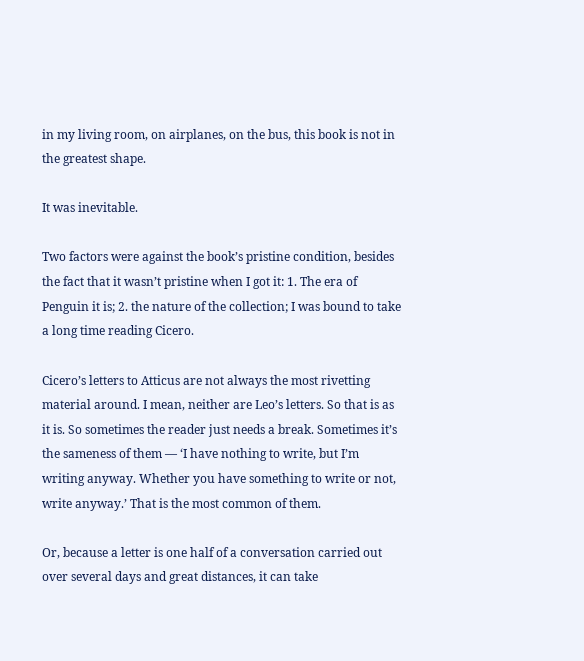in my living room, on airplanes, on the bus, this book is not in the greatest shape.

It was inevitable.

Two factors were against the book’s pristine condition, besides the fact that it wasn’t pristine when I got it: 1. The era of Penguin it is; 2. the nature of the collection; I was bound to take a long time reading Cicero.

Cicero’s letters to Atticus are not always the most rivetting material around. I mean, neither are Leo’s letters. So that is as it is. So sometimes the reader just needs a break. Sometimes it’s the sameness of them — ‘I have nothing to write, but I’m writing anyway. Whether you have something to write or not, write anyway.’ That is the most common of them.

Or, because a letter is one half of a conversation carried out over several days and great distances, it can take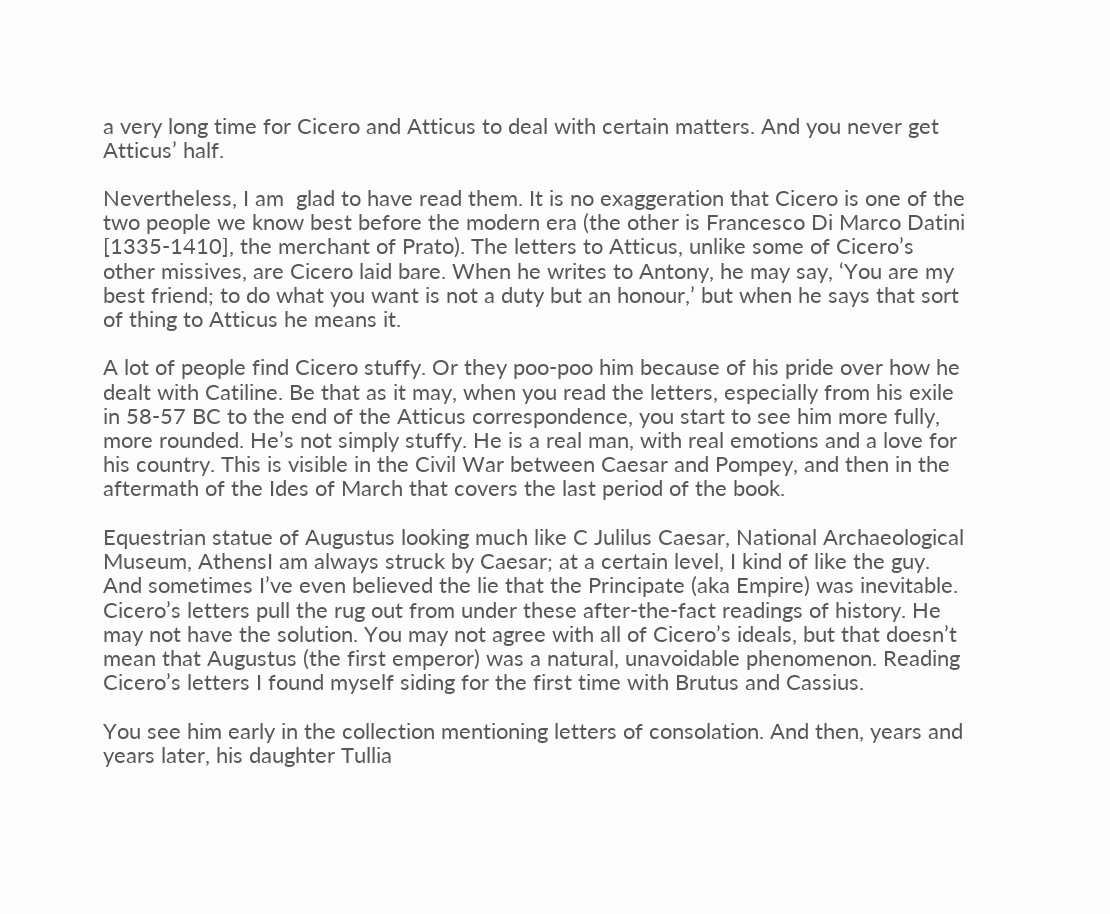a very long time for Cicero and Atticus to deal with certain matters. And you never get Atticus’ half.

Nevertheless, I am  glad to have read them. It is no exaggeration that Cicero is one of the two people we know best before the modern era (the other is Francesco Di Marco Datini [1335-1410], the merchant of Prato). The letters to Atticus, unlike some of Cicero’s other missives, are Cicero laid bare. When he writes to Antony, he may say, ‘You are my best friend; to do what you want is not a duty but an honour,’ but when he says that sort of thing to Atticus he means it.

A lot of people find Cicero stuffy. Or they poo-poo him because of his pride over how he dealt with Catiline. Be that as it may, when you read the letters, especially from his exile in 58-57 BC to the end of the Atticus correspondence, you start to see him more fully, more rounded. He’s not simply stuffy. He is a real man, with real emotions and a love for his country. This is visible in the Civil War between Caesar and Pompey, and then in the aftermath of the Ides of March that covers the last period of the book.

Equestrian statue of Augustus looking much like C Julilus Caesar, National Archaeological Museum, AthensI am always struck by Caesar; at a certain level, I kind of like the guy. And sometimes I’ve even believed the lie that the Principate (aka Empire) was inevitable. Cicero’s letters pull the rug out from under these after-the-fact readings of history. He may not have the solution. You may not agree with all of Cicero’s ideals, but that doesn’t mean that Augustus (the first emperor) was a natural, unavoidable phenomenon. Reading Cicero’s letters I found myself siding for the first time with Brutus and Cassius.

You see him early in the collection mentioning letters of consolation. And then, years and years later, his daughter Tullia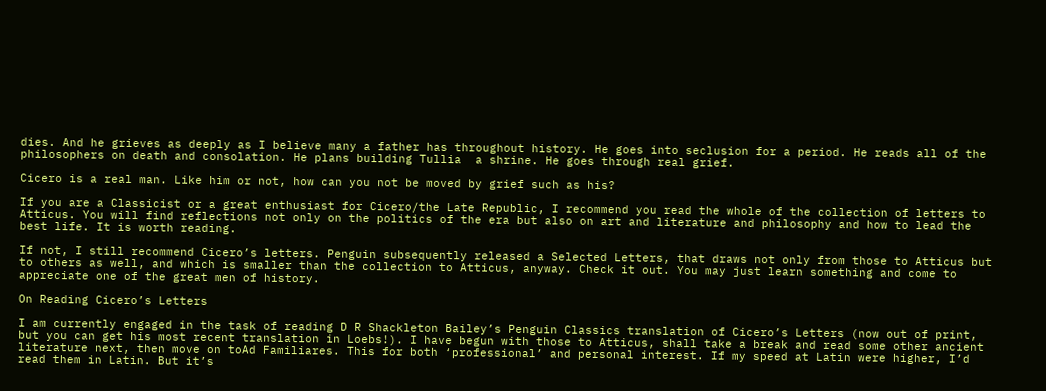dies. And he grieves as deeply as I believe many a father has throughout history. He goes into seclusion for a period. He reads all of the philosophers on death and consolation. He plans building Tullia  a shrine. He goes through real grief.

Cicero is a real man. Like him or not, how can you not be moved by grief such as his?

If you are a Classicist or a great enthusiast for Cicero/the Late Republic, I recommend you read the whole of the collection of letters to Atticus. You will find reflections not only on the politics of the era but also on art and literature and philosophy and how to lead the best life. It is worth reading.

If not, I still recommend Cicero’s letters. Penguin subsequently released a Selected Letters, that draws not only from those to Atticus but to others as well, and which is smaller than the collection to Atticus, anyway. Check it out. You may just learn something and come to appreciate one of the great men of history.

On Reading Cicero’s Letters

I am currently engaged in the task of reading D R Shackleton Bailey’s Penguin Classics translation of Cicero’s Letters (now out of print, but you can get his most recent translation in Loebs!). I have begun with those to Atticus, shall take a break and read some other ancient literature next, then move on toAd Familiares. This for both ‘professional’ and personal interest. If my speed at Latin were higher, I’d read them in Latin. But it’s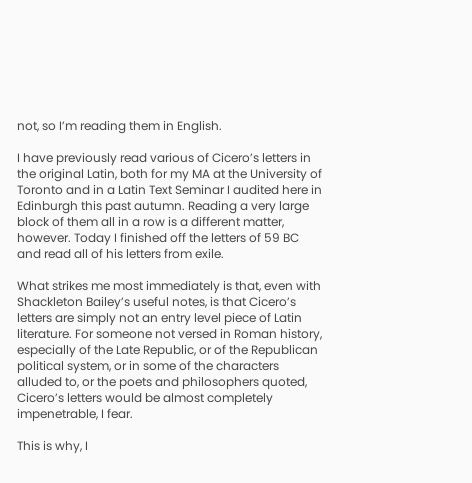not, so I’m reading them in English.

I have previously read various of Cicero’s letters in the original Latin, both for my MA at the University of Toronto and in a Latin Text Seminar I audited here in Edinburgh this past autumn. Reading a very large block of them all in a row is a different matter, however. Today I finished off the letters of 59 BC and read all of his letters from exile.

What strikes me most immediately is that, even with Shackleton Bailey’s useful notes, is that Cicero’s letters are simply not an entry level piece of Latin literature. For someone not versed in Roman history, especially of the Late Republic, or of the Republican political system, or in some of the characters alluded to, or the poets and philosophers quoted, Cicero’s letters would be almost completely impenetrable, I fear.

This is why, I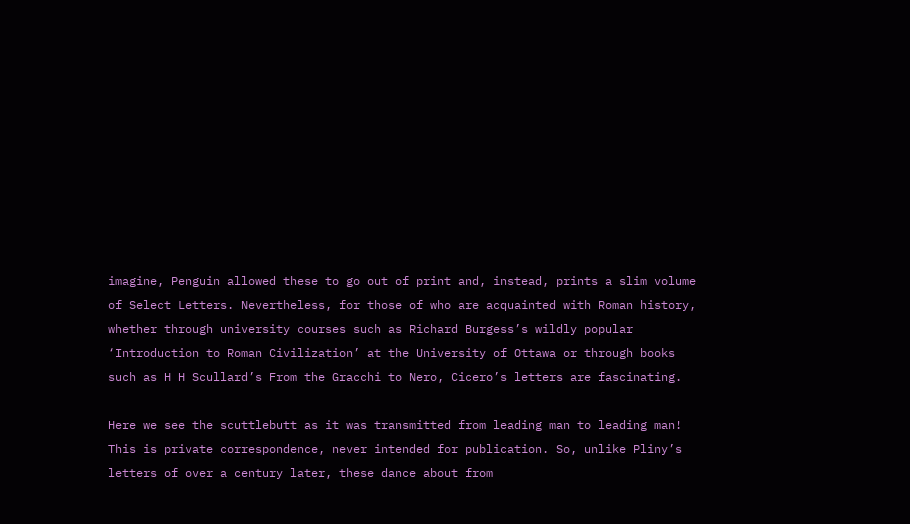imagine, Penguin allowed these to go out of print and, instead, prints a slim volume of Select Letters. Nevertheless, for those of who are acquainted with Roman history, whether through university courses such as Richard Burgess’s wildly popular ‘Introduction to Roman Civilization’ at the University of Ottawa or through books such as H H Scullard’s From the Gracchi to Nero, Cicero’s letters are fascinating.

Here we see the scuttlebutt as it was transmitted from leading man to leading man! This is private correspondence, never intended for publication. So, unlike Pliny’s letters of over a century later, these dance about from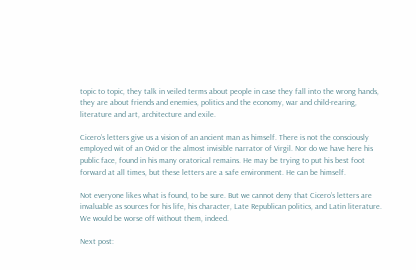topic to topic, they talk in veiled terms about people in case they fall into the wrong hands, they are about friends and enemies, politics and the economy, war and child-rearing, literature and art, architecture and exile.

Cicero’s letters give us a vision of an ancient man as himself. There is not the consciously employed wit of an Ovid or the almost invisible narrator of Virgil. Nor do we have here his public face, found in his many oratorical remains. He may be trying to put his best foot forward at all times, but these letters are a safe environment. He can be himself.

Not everyone likes what is found, to be sure. But we cannot deny that Cicero’s letters are invaluable as sources for his life, his character, Late Republican politics, and Latin literature. We would be worse off without them, indeed.

Next post: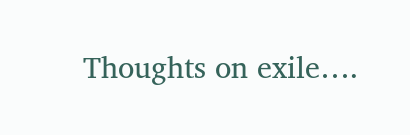Thoughts on exile….